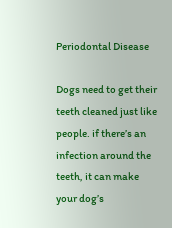Periodontal Disease

Dogs need to get their teeth cleaned just like people. if there’s an infection around the teeth, it can make your dog’s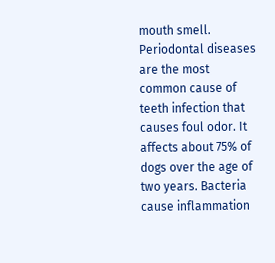mouth smell. Periodontal diseases are the most common cause of teeth infection that causes foul odor. It affects about 75% of dogs over the age of two years. Bacteria cause inflammation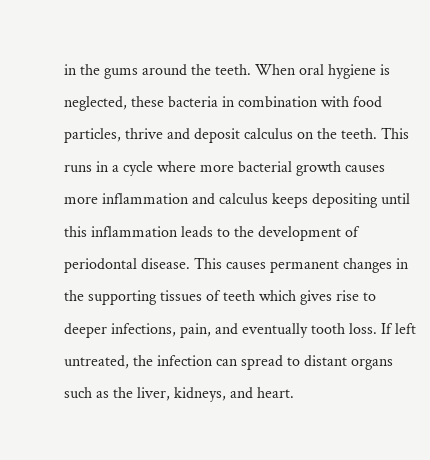in the gums around the teeth. When oral hygiene is neglected, these bacteria in combination with food particles, thrive and deposit calculus on the teeth. This runs in a cycle where more bacterial growth causes more inflammation and calculus keeps depositing until this inflammation leads to the development of periodontal disease. This causes permanent changes in the supporting tissues of teeth which gives rise to deeper infections, pain, and eventually tooth loss. If left untreated, the infection can spread to distant organs such as the liver, kidneys, and heart.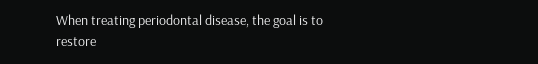When treating periodontal disease, the goal is to restore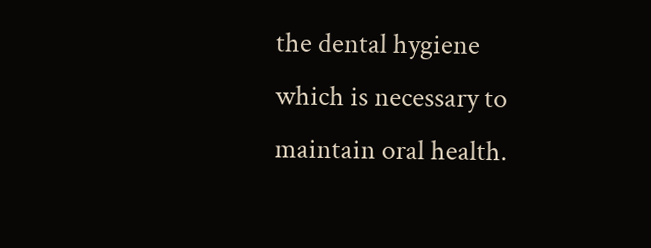the dental hygiene which is necessary to maintain oral health.